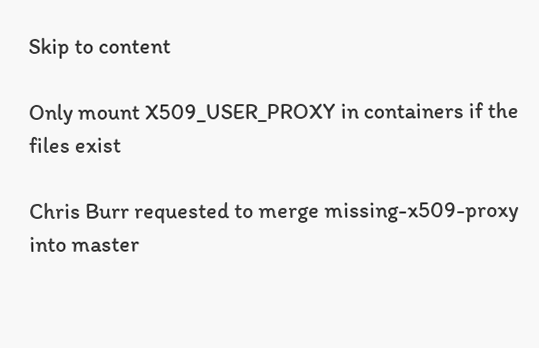Skip to content

Only mount X509_USER_PROXY in containers if the files exist

Chris Burr requested to merge missing-x509-proxy into master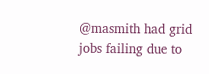@masmith had grid jobs failing due to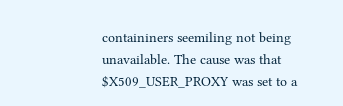containiners seemiling not being unavailable. The cause was that $X509_USER_PROXY was set to a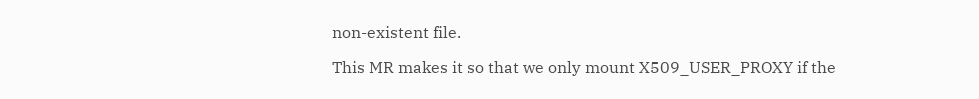non-existent file.

This MR makes it so that we only mount X509_USER_PROXY if the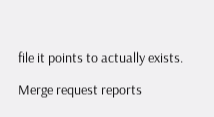file it points to actually exists.

Merge request reports